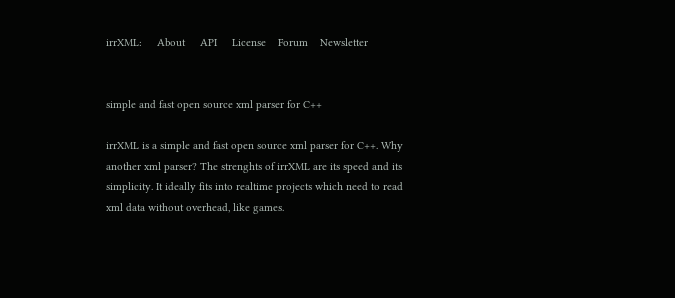irrXML:     About     API     License    Forum    Newsletter


simple and fast open source xml parser for C++

irrXML is a simple and fast open source xml parser for C++. Why another xml parser? The strenghts of irrXML are its speed and its simplicity. It ideally fits into realtime projects which need to read xml data without overhead, like games.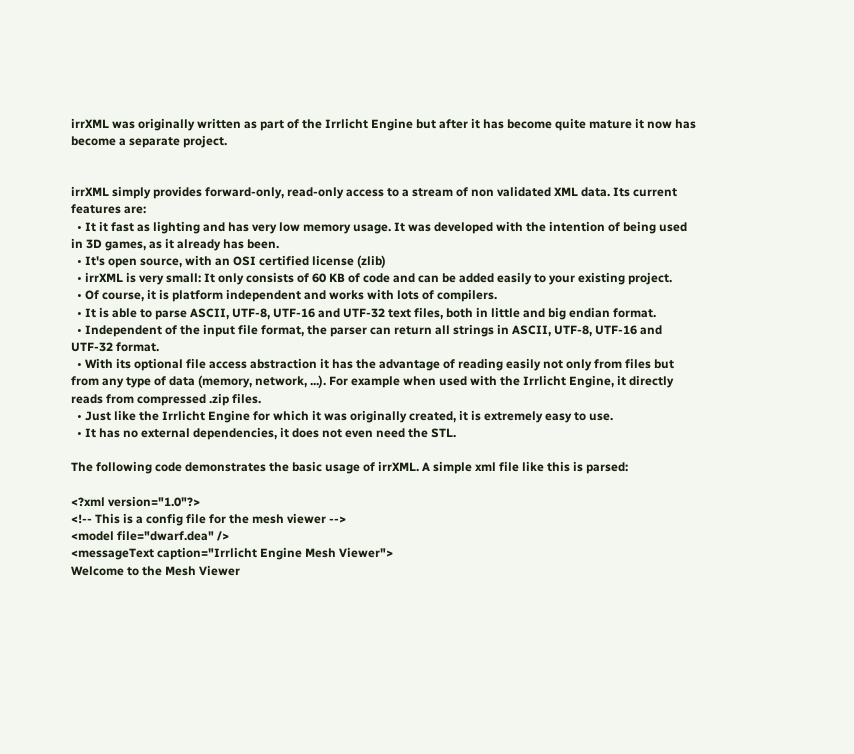irrXML was originally written as part of the Irrlicht Engine but after it has become quite mature it now has become a separate project.


irrXML simply provides forward-only, read-only access to a stream of non validated XML data. Its current features are:
  • It it fast as lighting and has very low memory usage. It was developed with the intention of being used in 3D games, as it already has been.
  • It's open source, with an OSI certified license (zlib)
  • irrXML is very small: It only consists of 60 KB of code and can be added easily to your existing project.
  • Of course, it is platform independent and works with lots of compilers.
  • It is able to parse ASCII, UTF-8, UTF-16 and UTF-32 text files, both in little and big endian format.
  • Independent of the input file format, the parser can return all strings in ASCII, UTF-8, UTF-16 and UTF-32 format.
  • With its optional file access abstraction it has the advantage of reading easily not only from files but from any type of data (memory, network, ...). For example when used with the Irrlicht Engine, it directly reads from compressed .zip files.
  • Just like the Irrlicht Engine for which it was originally created, it is extremely easy to use.
  • It has no external dependencies, it does not even need the STL.

The following code demonstrates the basic usage of irrXML. A simple xml file like this is parsed:

<?xml version="1.0"?>
<!-- This is a config file for the mesh viewer -->
<model file="dwarf.dea" />
<messageText caption="Irrlicht Engine Mesh Viewer">
Welcome to the Mesh Viewer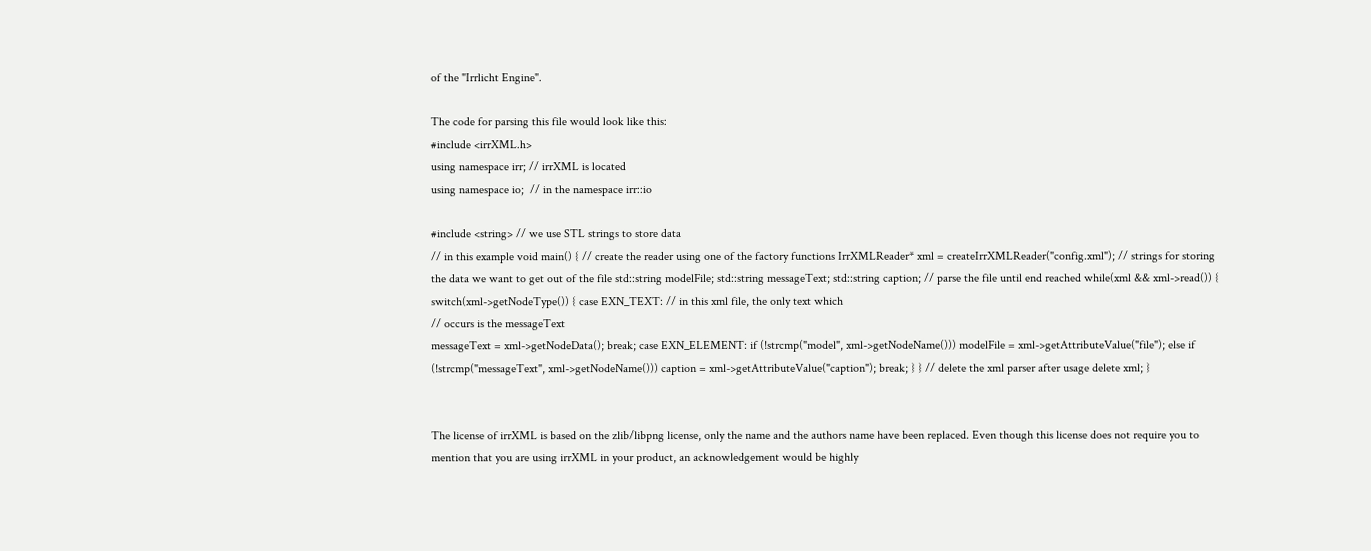of the "Irrlicht Engine".

The code for parsing this file would look like this:
#include <irrXML.h>
using namespace irr; // irrXML is located
using namespace io;  // in the namespace irr::io

#include <string> // we use STL strings to store data
// in this example void main() { // create the reader using one of the factory functions IrrXMLReader* xml = createIrrXMLReader("config.xml"); // strings for storing the data we want to get out of the file std::string modelFile; std::string messageText; std::string caption; // parse the file until end reached while(xml && xml->read()) { switch(xml->getNodeType()) { case EXN_TEXT: // in this xml file, the only text which
// occurs is the messageText
messageText = xml->getNodeData(); break; case EXN_ELEMENT: if (!strcmp("model", xml->getNodeName())) modelFile = xml->getAttributeValue("file"); else if (!strcmp("messageText", xml->getNodeName())) caption = xml->getAttributeValue("caption"); break; } } // delete the xml parser after usage delete xml; }


The license of irrXML is based on the zlib/libpng license, only the name and the authors name have been replaced. Even though this license does not require you to mention that you are using irrXML in your product, an acknowledgement would be highly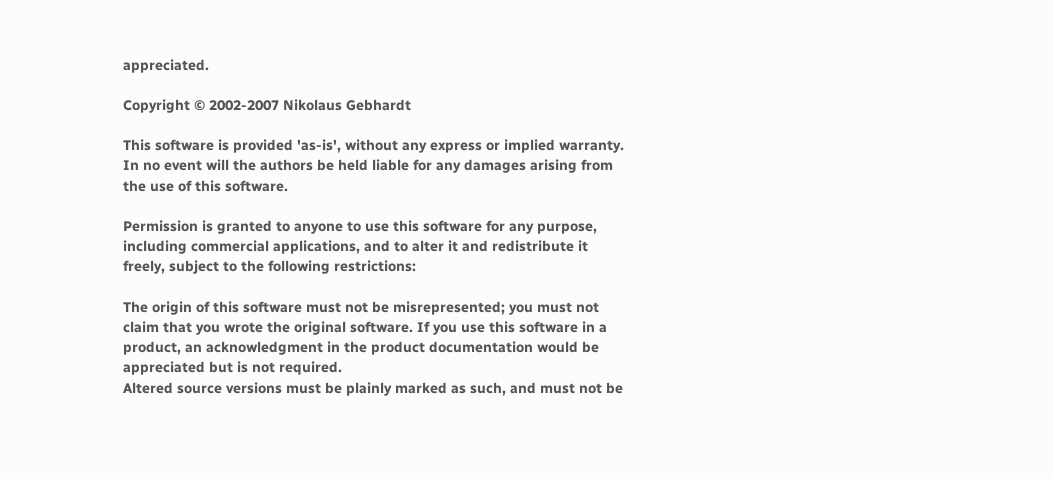appreciated.

Copyright © 2002-2007 Nikolaus Gebhardt

This software is provided 'as-is', without any express or implied warranty. In no event will the authors be held liable for any damages arising from the use of this software.

Permission is granted to anyone to use this software for any purpose, including commercial applications, and to alter it and redistribute it freely, subject to the following restrictions:

The origin of this software must not be misrepresented; you must not claim that you wrote the original software. If you use this software in a product, an acknowledgment in the product documentation would be appreciated but is not required.
Altered source versions must be plainly marked as such, and must not be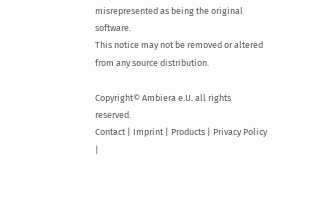misrepresented as being the original software.
This notice may not be removed or altered from any source distribution.

Copyright© Ambiera e.U. all rights reserved.
Contact | Imprint | Products | Privacy Policy |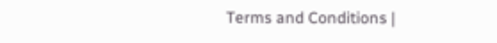Terms and Conditions |